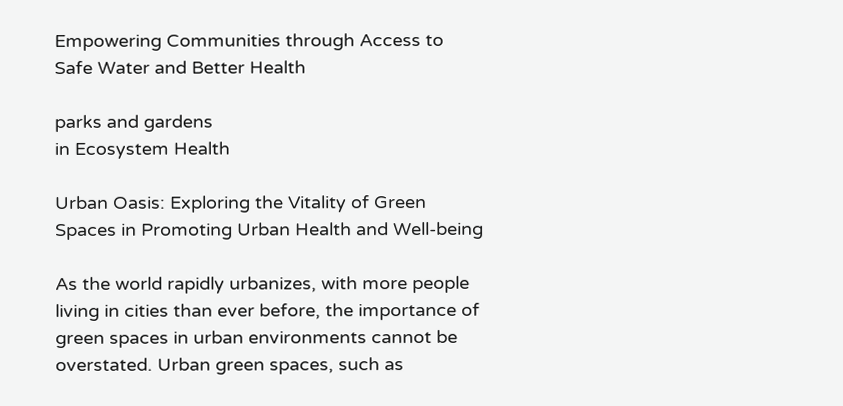Empowering Communities through Access to Safe Water and Better Health

parks and gardens
in Ecosystem Health

Urban Oasis: Exploring the Vitality of Green Spaces in Promoting Urban Health and Well-being

As the world rapidly urbanizes, with more people living in cities than ever before, the importance of green spaces in urban environments cannot be overstated. Urban green spaces, such as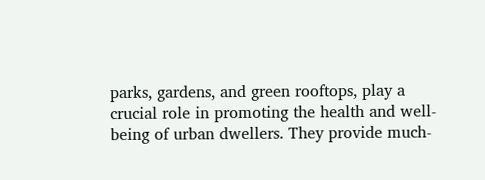parks, gardens, and green rooftops, play a crucial role in promoting the health and well-being of urban dwellers. They provide much-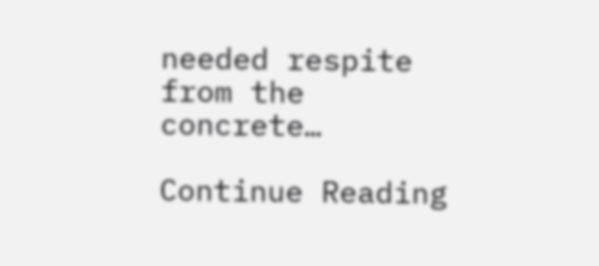needed respite from the concrete…

Continue Reading